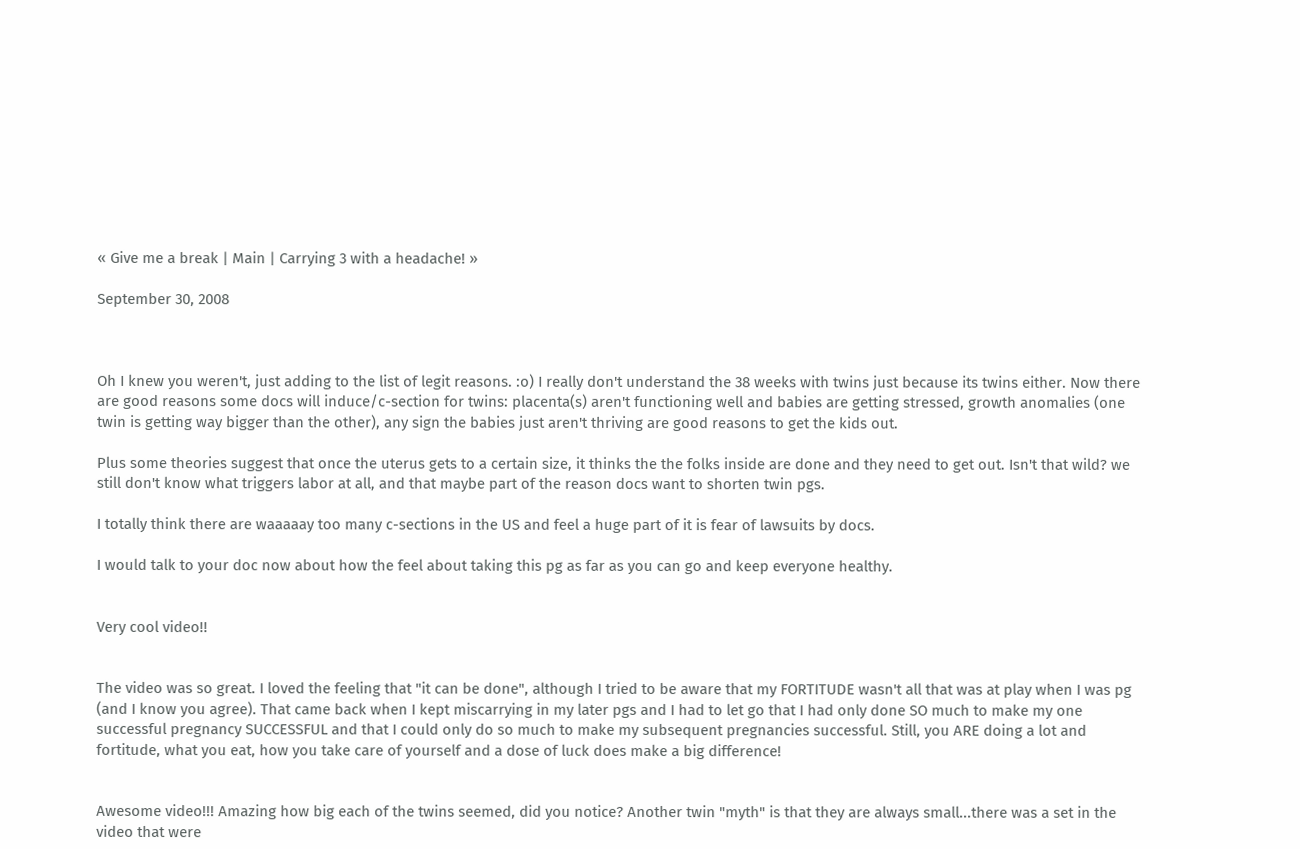« Give me a break | Main | Carrying 3 with a headache! »

September 30, 2008



Oh I knew you weren't, just adding to the list of legit reasons. :o) I really don't understand the 38 weeks with twins just because its twins either. Now there are good reasons some docs will induce/c-section for twins: placenta(s) aren't functioning well and babies are getting stressed, growth anomalies (one twin is getting way bigger than the other), any sign the babies just aren't thriving are good reasons to get the kids out.

Plus some theories suggest that once the uterus gets to a certain size, it thinks the the folks inside are done and they need to get out. Isn't that wild? we still don't know what triggers labor at all, and that maybe part of the reason docs want to shorten twin pgs.

I totally think there are waaaaay too many c-sections in the US and feel a huge part of it is fear of lawsuits by docs.

I would talk to your doc now about how the feel about taking this pg as far as you can go and keep everyone healthy.


Very cool video!!


The video was so great. I loved the feeling that "it can be done", although I tried to be aware that my FORTITUDE wasn't all that was at play when I was pg (and I know you agree). That came back when I kept miscarrying in my later pgs and I had to let go that I had only done SO much to make my one successful pregnancy SUCCESSFUL and that I could only do so much to make my subsequent pregnancies successful. Still, you ARE doing a lot and fortitude, what you eat, how you take care of yourself and a dose of luck does make a big difference!


Awesome video!!! Amazing how big each of the twins seemed, did you notice? Another twin "myth" is that they are always small...there was a set in the video that were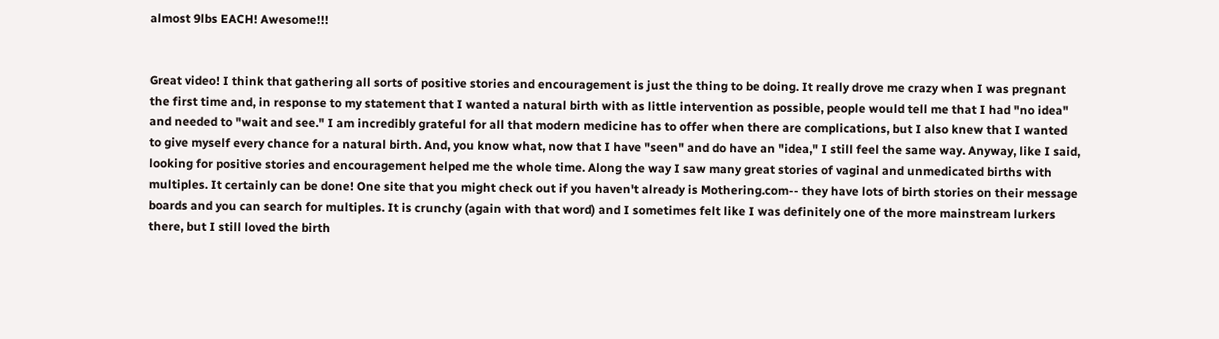almost 9lbs EACH! Awesome!!!


Great video! I think that gathering all sorts of positive stories and encouragement is just the thing to be doing. It really drove me crazy when I was pregnant the first time and, in response to my statement that I wanted a natural birth with as little intervention as possible, people would tell me that I had "no idea" and needed to "wait and see." I am incredibly grateful for all that modern medicine has to offer when there are complications, but I also knew that I wanted to give myself every chance for a natural birth. And, you know what, now that I have "seen" and do have an "idea," I still feel the same way. Anyway, like I said, looking for positive stories and encouragement helped me the whole time. Along the way I saw many great stories of vaginal and unmedicated births with multiples. It certainly can be done! One site that you might check out if you haven't already is Mothering.com-- they have lots of birth stories on their message boards and you can search for multiples. It is crunchy (again with that word) and I sometimes felt like I was definitely one of the more mainstream lurkers there, but I still loved the birth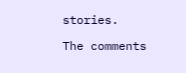stories.

The comments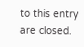to this entry are closed.